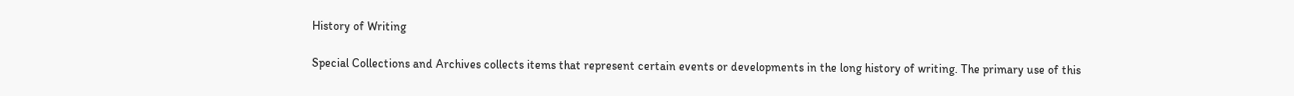History of Writing

Special Collections and Archives collects items that represent certain events or developments in the long history of writing. The primary use of this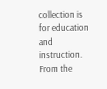collection is for education and instruction. From the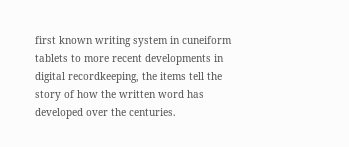first known writing system in cuneiform tablets to more recent developments in digital recordkeeping, the items tell the story of how the written word has developed over the centuries.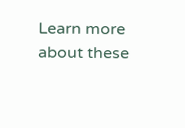Learn more about these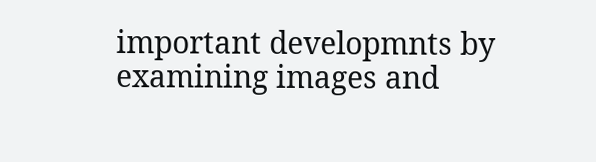important developmnts by examining images and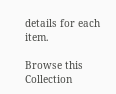details for each item.

Browse this Collection